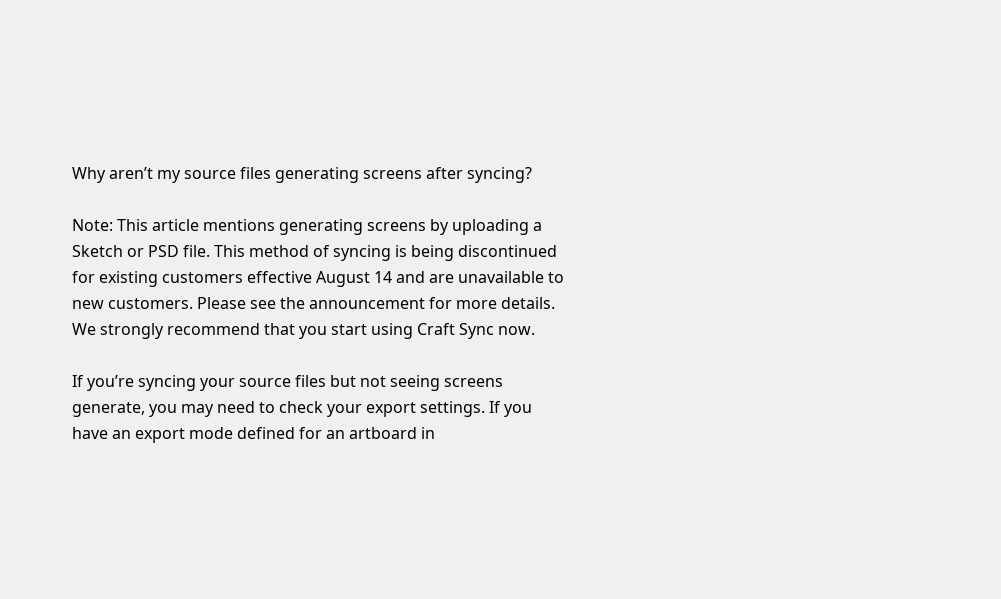Why aren’t my source files generating screens after syncing?

Note: This article mentions generating screens by uploading a Sketch or PSD file. This method of syncing is being discontinued for existing customers effective August 14 and are unavailable to new customers. Please see the announcement for more details. We strongly recommend that you start using Craft Sync now.

If you’re syncing your source files but not seeing screens generate, you may need to check your export settings. If you have an export mode defined for an artboard in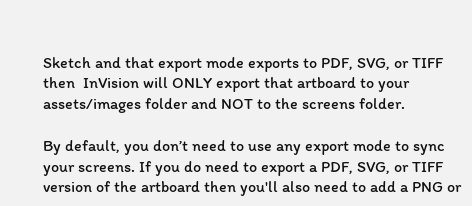Sketch and that export mode exports to PDF, SVG, or TIFF then  InVision will ONLY export that artboard to your assets/images folder and NOT to the screens folder.

By default, you don’t need to use any export mode to sync your screens. If you do need to export a PDF, SVG, or TIFF version of the artboard then you'll also need to add a PNG or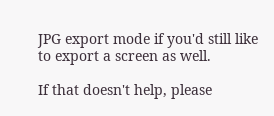JPG export mode if you'd still like to export a screen as well.

If that doesn't help, please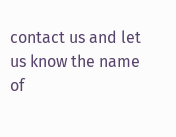contact us and let us know the name of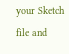your Sketch file and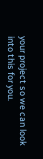your project so we can look into this for you.